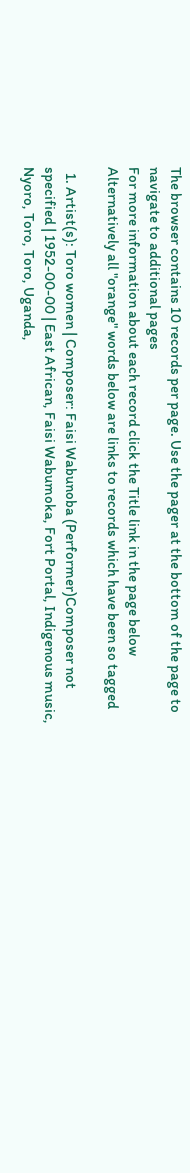The browser contains 10 records per page. Use the pager at the bottom of the page to navigate to additional pages
For more information about each record click the Title link in the page below
Alternatively all "orange" words below are links to records which have been so tagged

  1. Artist(s): Toro women | Composer: Faisi Wabunoba (Performer)Composer not specified | 1952-00-00 | East African, Faisi Wabumoka, Fort Portal, Indigenous music, Nyoro, Toro, Toro, Uganda,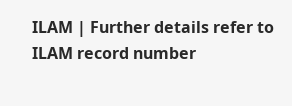ILAM | Further details refer to ILAM record number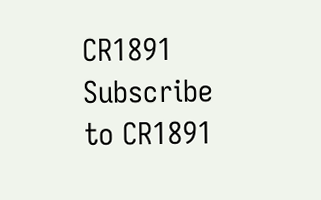CR1891
Subscribe to CR1891